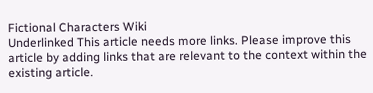Fictional Characters Wiki
Underlinked This article needs more links. Please improve this article by adding links that are relevant to the context within the existing article.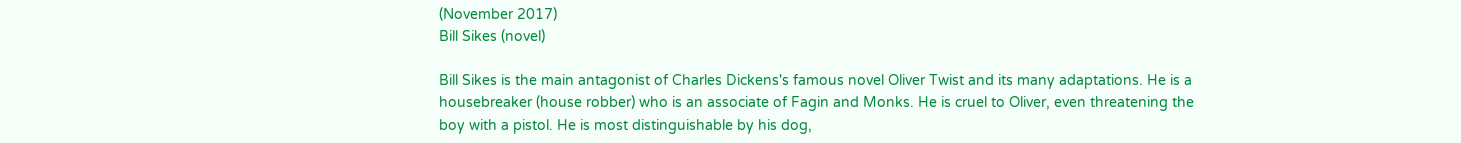(November 2017)
Bill Sikes (novel)

Bill Sikes is the main antagonist of Charles Dickens's famous novel Oliver Twist and its many adaptations. He is a housebreaker (house robber) who is an associate of Fagin and Monks. He is cruel to Oliver, even threatening the boy with a pistol. He is most distinguishable by his dog,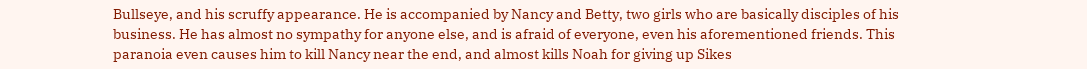Bullseye, and his scruffy appearance. He is accompanied by Nancy and Betty, two girls who are basically disciples of his business. He has almost no sympathy for anyone else, and is afraid of everyone, even his aforementioned friends. This paranoia even causes him to kill Nancy near the end, and almost kills Noah for giving up Sikes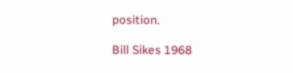position.

Bill Sikes 1968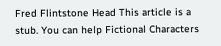Fred Flintstone Head This article is a stub. You can help Fictional Characters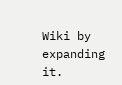Wiki by expanding it.